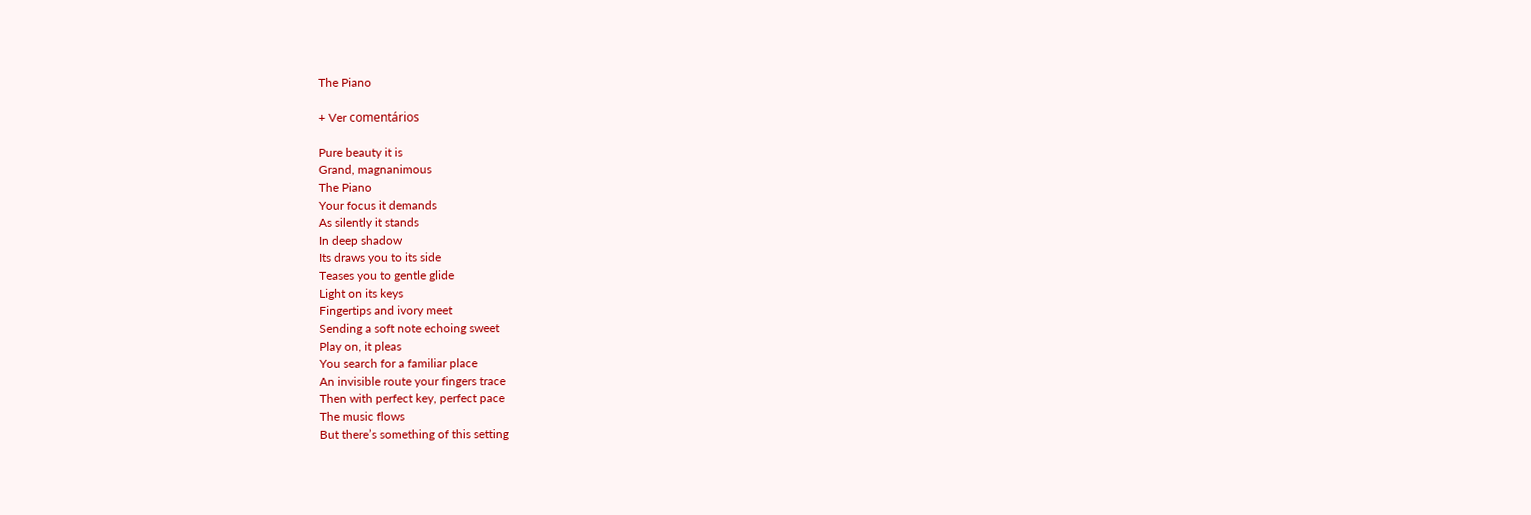The Piano

+ Ver comentários

Pure beauty it is
Grand, magnanimous
The Piano
Your focus it demands
As silently it stands
In deep shadow
Its draws you to its side
Teases you to gentle glide
Light on its keys
Fingertips and ivory meet
Sending a soft note echoing sweet
Play on, it pleas
You search for a familiar place
An invisible route your fingers trace
Then with perfect key, perfect pace
The music flows
But there’s something of this setting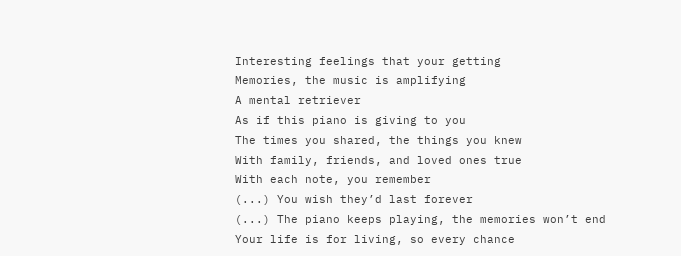Interesting feelings that your getting
Memories, the music is amplifying
A mental retriever
As if this piano is giving to you
The times you shared, the things you knew
With family, friends, and loved ones true
With each note, you remember
(...) You wish they’d last forever
(...) The piano keeps playing, the memories won’t end
Your life is for living, so every chance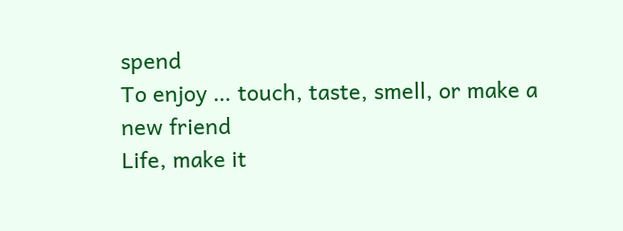spend
To enjoy … touch, taste, smell, or make a new friend
Life, make it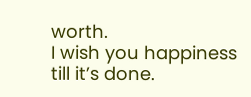worth.
I wish you happiness till it’s done.